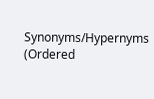Synonyms/Hypernyms (Ordered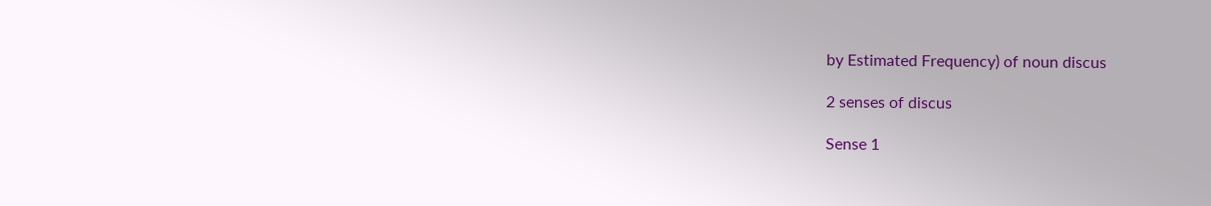by Estimated Frequency) of noun discus

2 senses of discus

Sense 1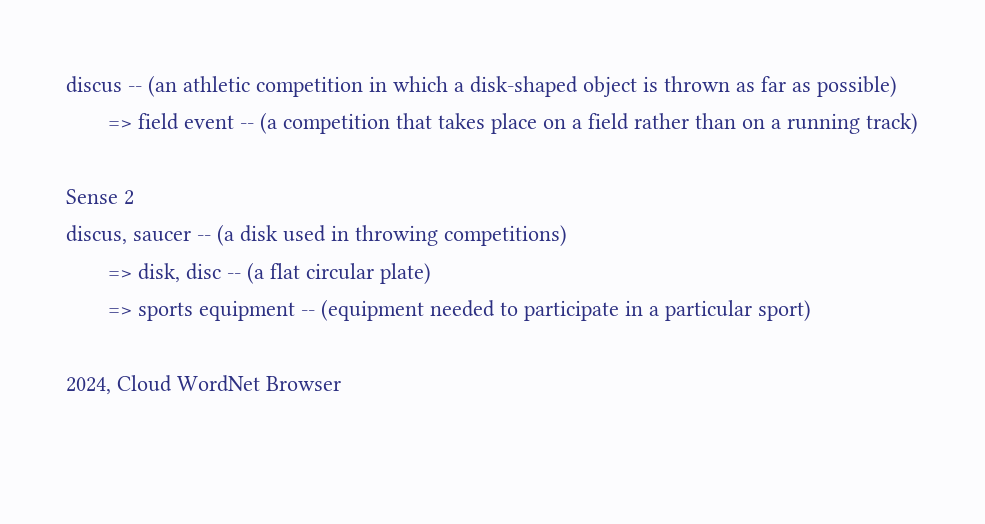discus -- (an athletic competition in which a disk-shaped object is thrown as far as possible)
       => field event -- (a competition that takes place on a field rather than on a running track)

Sense 2
discus, saucer -- (a disk used in throwing competitions)
       => disk, disc -- (a flat circular plate)
       => sports equipment -- (equipment needed to participate in a particular sport)

2024, Cloud WordNet Browser